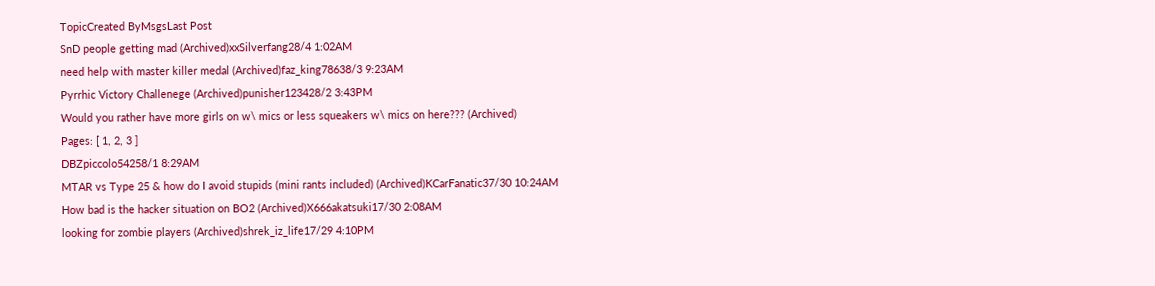TopicCreated ByMsgsLast Post
SnD people getting mad (Archived)xxSilverfang28/4 1:02AM
need help with master killer medal (Archived)faz_king78638/3 9:23AM
Pyrrhic Victory Challenege (Archived)punisher123428/2 3:43PM
Would you rather have more girls on w\ mics or less squeakers w\ mics on here??? (Archived)
Pages: [ 1, 2, 3 ]
DBZpiccolo54258/1 8:29AM
MTAR vs Type 25 & how do I avoid stupids (mini rants included) (Archived)KCarFanatic37/30 10:24AM
How bad is the hacker situation on BO2 (Archived)X666akatsuki17/30 2:08AM
looking for zombie players (Archived)shrek_iz_life17/29 4:10PM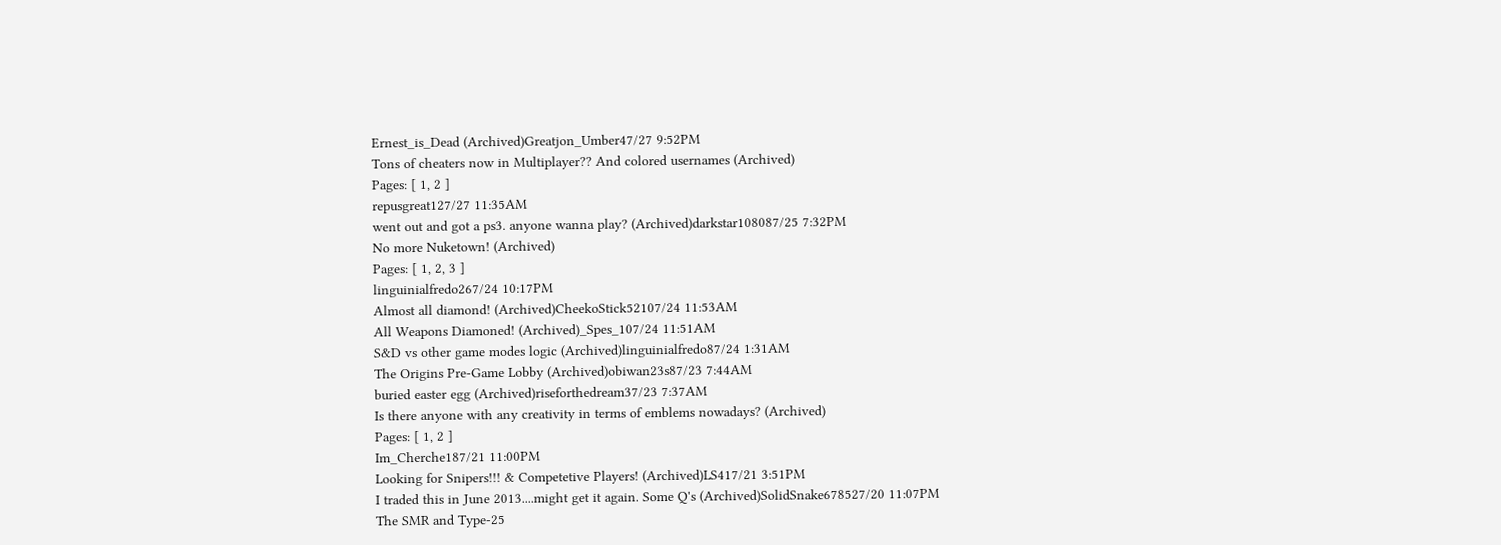Ernest_is_Dead (Archived)Greatjon_Umber47/27 9:52PM
Tons of cheaters now in Multiplayer?? And colored usernames (Archived)
Pages: [ 1, 2 ]
repusgreat127/27 11:35AM
went out and got a ps3. anyone wanna play? (Archived)darkstar108087/25 7:32PM
No more Nuketown! (Archived)
Pages: [ 1, 2, 3 ]
linguinialfredo267/24 10:17PM
Almost all diamond! (Archived)CheekoStick52107/24 11:53AM
All Weapons Diamoned! (Archived)_Spes_107/24 11:51AM
S&D vs other game modes logic (Archived)linguinialfredo87/24 1:31AM
The Origins Pre-Game Lobby (Archived)obiwan23s87/23 7:44AM
buried easter egg (Archived)riseforthedream37/23 7:37AM
Is there anyone with any creativity in terms of emblems nowadays? (Archived)
Pages: [ 1, 2 ]
Im_Cherche187/21 11:00PM
Looking for Snipers!!! & Competetive Players! (Archived)LS417/21 3:51PM
I traded this in June 2013....might get it again. Some Q's (Archived)SolidSnake678527/20 11:07PM
The SMR and Type-25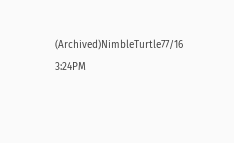(Archived)NimbleTurtle77/16 3:24PM